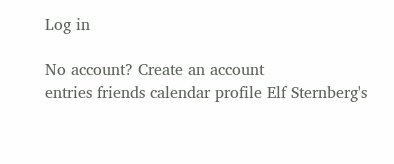Log in

No account? Create an account
entries friends calendar profile Elf Sternberg's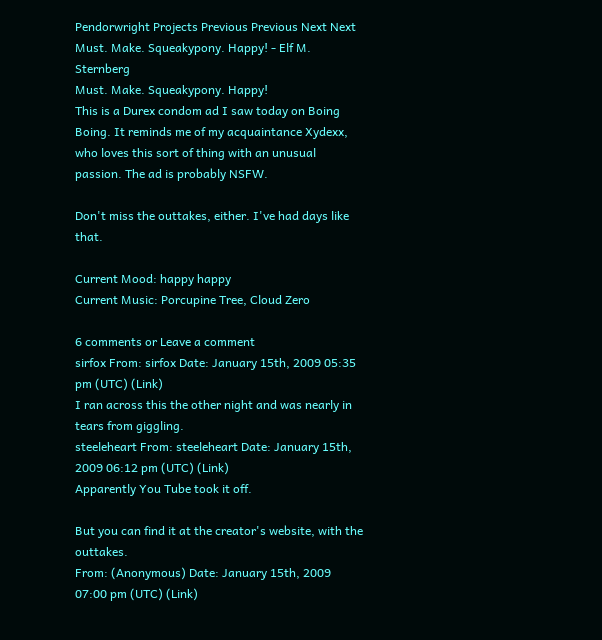Pendorwright Projects Previous Previous Next Next
Must. Make. Squeakypony. Happy! - Elf M. Sternberg
Must. Make. Squeakypony. Happy!
This is a Durex condom ad I saw today on Boing Boing. It reminds me of my acquaintance Xydexx, who loves this sort of thing with an unusual passion. The ad is probably NSFW.

Don't miss the outtakes, either. I've had days like that.

Current Mood: happy happy
Current Music: Porcupine Tree, Cloud Zero

6 comments or Leave a comment
sirfox From: sirfox Date: January 15th, 2009 05:35 pm (UTC) (Link)
I ran across this the other night and was nearly in tears from giggling.
steeleheart From: steeleheart Date: January 15th, 2009 06:12 pm (UTC) (Link)
Apparently You Tube took it off.

But you can find it at the creator's website, with the outtakes.
From: (Anonymous) Date: January 15th, 2009 07:00 pm (UTC) (Link)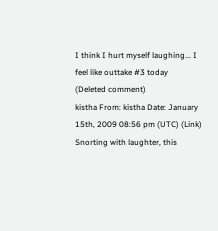I think I hurt myself laughing... I feel like outtake #3 today
(Deleted comment)
kistha From: kistha Date: January 15th, 2009 08:56 pm (UTC) (Link)
Snorting with laughter, this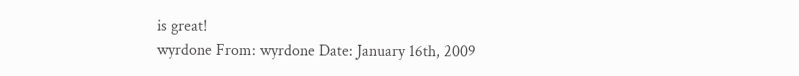is great!
wyrdone From: wyrdone Date: January 16th, 2009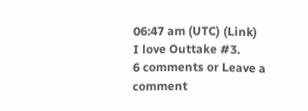06:47 am (UTC) (Link)
I love Outtake #3.
6 comments or Leave a comment